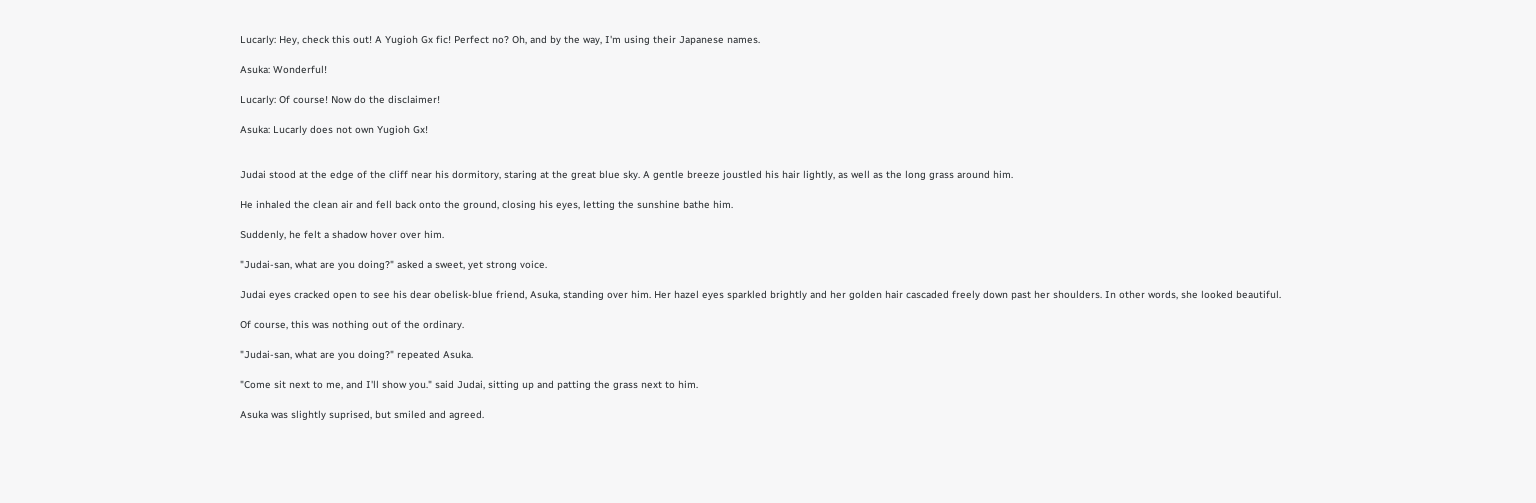Lucarly: Hey, check this out! A Yugioh Gx fic! Perfect no? Oh, and by the way, I'm using their Japanese names.

Asuka: Wonderful!

Lucarly: Of course! Now do the disclaimer!

Asuka: Lucarly does not own Yugioh Gx!


Judai stood at the edge of the cliff near his dormitory, staring at the great blue sky. A gentle breeze joustled his hair lightly, as well as the long grass around him.

He inhaled the clean air and fell back onto the ground, closing his eyes, letting the sunshine bathe him.

Suddenly, he felt a shadow hover over him.

"Judai-san, what are you doing?" asked a sweet, yet strong voice.

Judai eyes cracked open to see his dear obelisk-blue friend, Asuka, standing over him. Her hazel eyes sparkled brightly and her golden hair cascaded freely down past her shoulders. In other words, she looked beautiful.

Of course, this was nothing out of the ordinary.

"Judai-san, what are you doing?" repeated Asuka.

"Come sit next to me, and I'll show you." said Judai, sitting up and patting the grass next to him.

Asuka was slightly suprised, but smiled and agreed.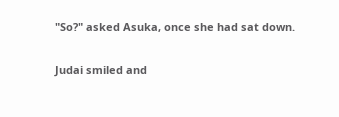"So?" asked Asuka, once she had sat down.

Judai smiled and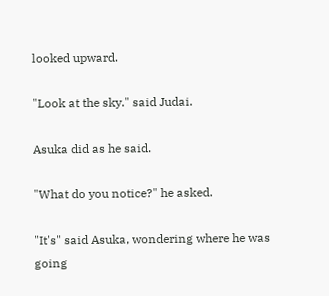looked upward.

"Look at the sky." said Judai.

Asuka did as he said.

"What do you notice?" he asked.

"It's" said Asuka, wondering where he was going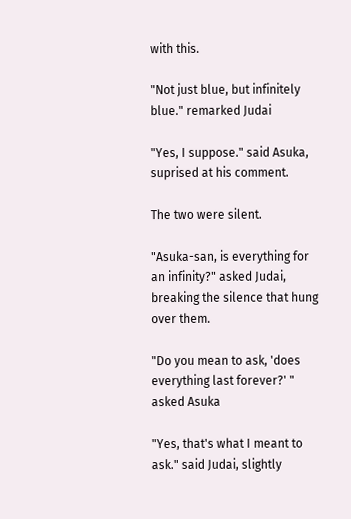with this.

"Not just blue, but infinitely blue." remarked Judai

"Yes, I suppose." said Asuka, suprised at his comment.

The two were silent.

"Asuka-san, is everything for an infinity?" asked Judai, breaking the silence that hung over them.

"Do you mean to ask, 'does everything last forever?' " asked Asuka

"Yes, that's what I meant to ask." said Judai, slightly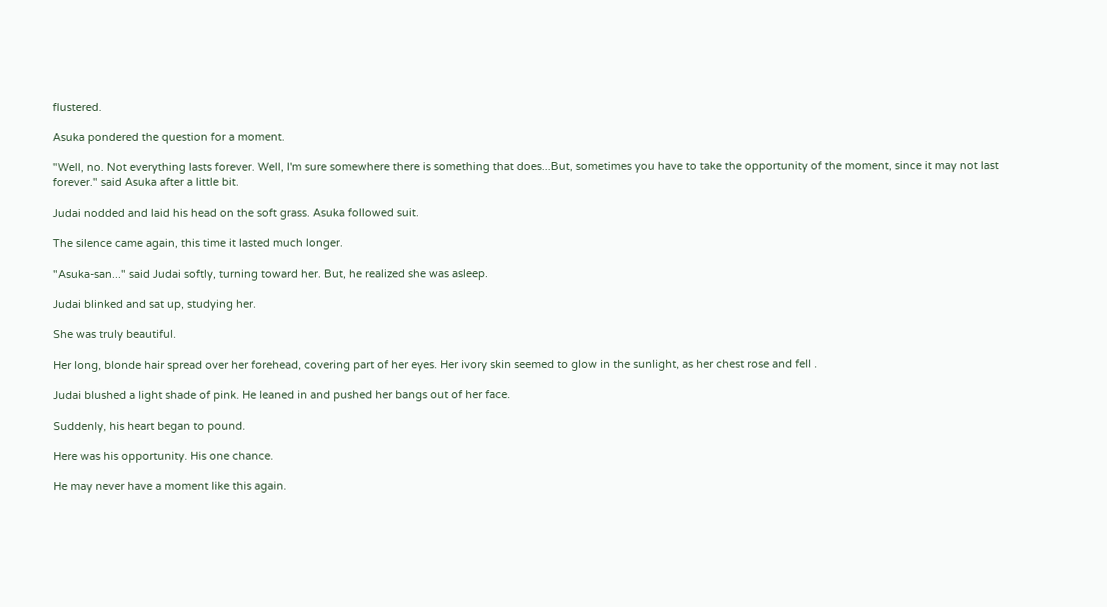flustered.

Asuka pondered the question for a moment.

"Well, no. Not everything lasts forever. Well, I'm sure somewhere there is something that does...But, sometimes you have to take the opportunity of the moment, since it may not last forever." said Asuka after a little bit.

Judai nodded and laid his head on the soft grass. Asuka followed suit.

The silence came again, this time it lasted much longer.

"Asuka-san..." said Judai softly, turning toward her. But, he realized she was asleep.

Judai blinked and sat up, studying her.

She was truly beautiful.

Her long, blonde hair spread over her forehead, covering part of her eyes. Her ivory skin seemed to glow in the sunlight, as her chest rose and fell .

Judai blushed a light shade of pink. He leaned in and pushed her bangs out of her face.

Suddenly, his heart began to pound.

Here was his opportunity. His one chance.

He may never have a moment like this again.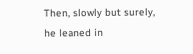Then, slowly but surely, he leaned in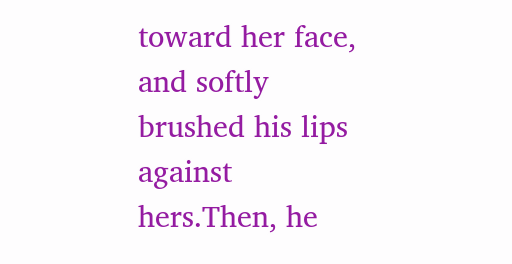toward her face, and softly brushed his lips against hers.Then, he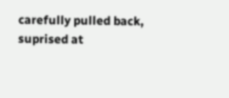carefully pulled back, suprised at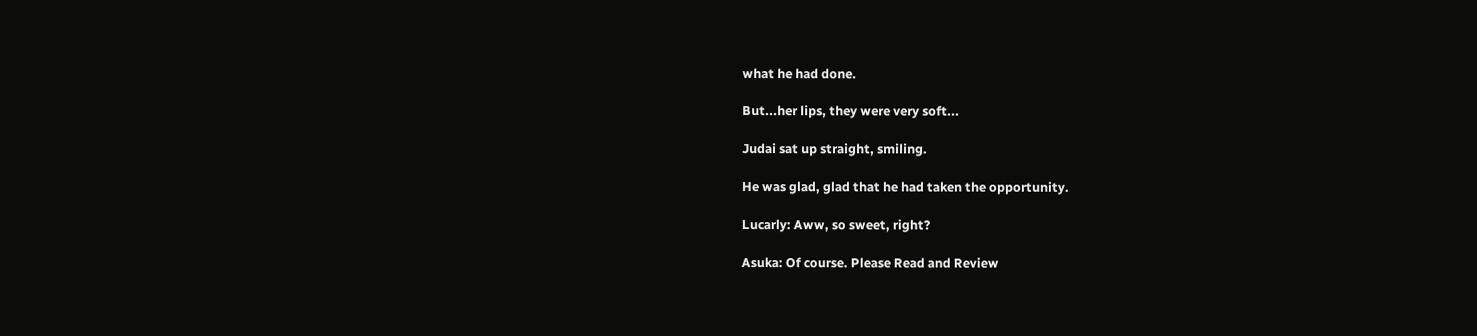what he had done.

But...her lips, they were very soft...

Judai sat up straight, smiling.

He was glad, glad that he had taken the opportunity.

Lucarly: Aww, so sweet, right?

Asuka: Of course. Please Read and Review